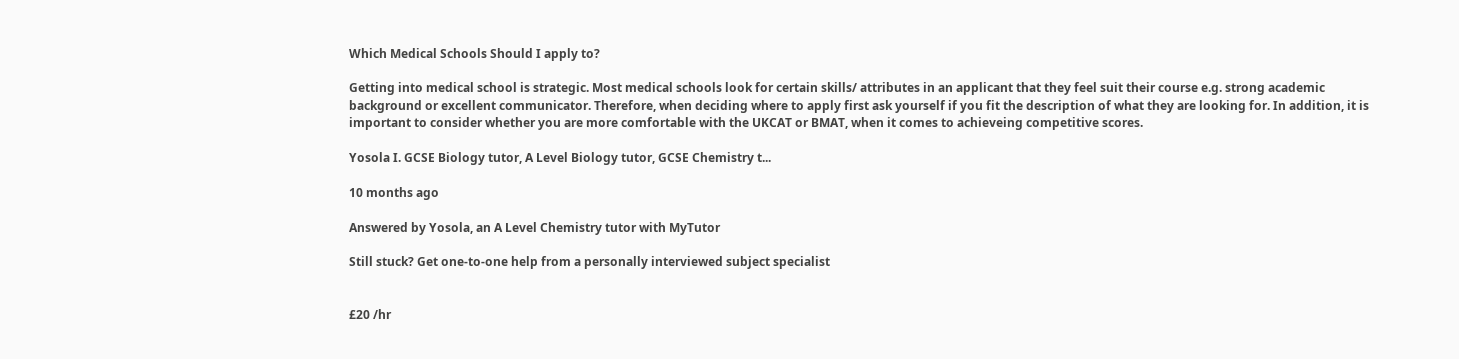Which Medical Schools Should I apply to?

Getting into medical school is strategic. Most medical schools look for certain skills/ attributes in an applicant that they feel suit their course e.g. strong academic background or excellent communicator. Therefore, when deciding where to apply first ask yourself if you fit the description of what they are looking for. In addition, it is important to consider whether you are more comfortable with the UKCAT or BMAT, when it comes to achieveing competitive scores.

Yosola I. GCSE Biology tutor, A Level Biology tutor, GCSE Chemistry t...

10 months ago

Answered by Yosola, an A Level Chemistry tutor with MyTutor

Still stuck? Get one-to-one help from a personally interviewed subject specialist


£20 /hr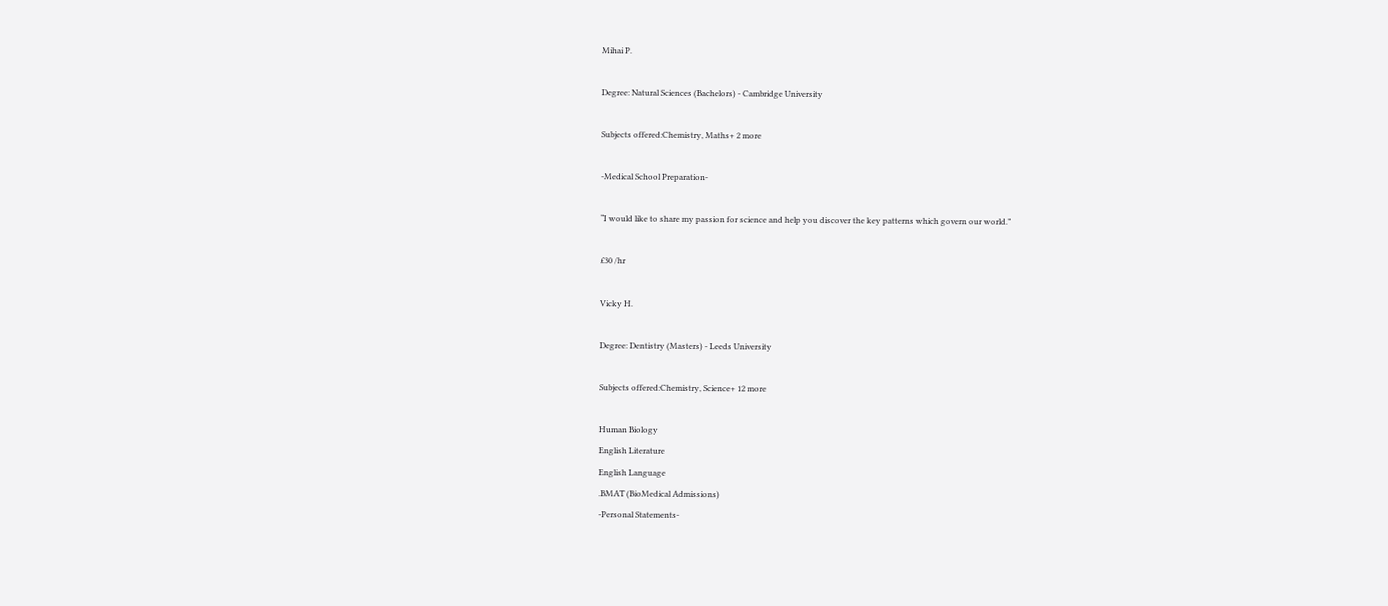Mihai P.

Degree: Natural Sciences (Bachelors) - Cambridge University

Subjects offered:Chemistry, Maths+ 2 more

-Medical School Preparation-

“I would like to share my passion for science and help you discover the key patterns which govern our world.”

£30 /hr

Vicky H.

Degree: Dentistry (Masters) - Leeds University

Subjects offered:Chemistry, Science+ 12 more

Human Biology
English Literature
English Language
.BMAT (BioMedical Admissions)
-Personal Statements-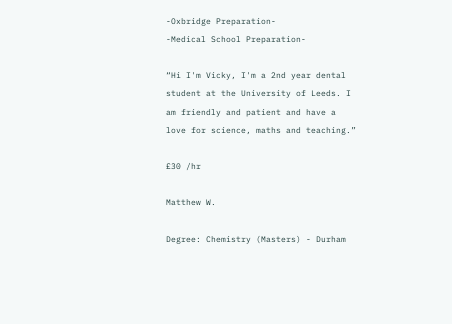-Oxbridge Preparation-
-Medical School Preparation-

“Hi I'm Vicky, I'm a 2nd year dental student at the University of Leeds. I am friendly and patient and have a love for science, maths and teaching.”

£30 /hr

Matthew W.

Degree: Chemistry (Masters) - Durham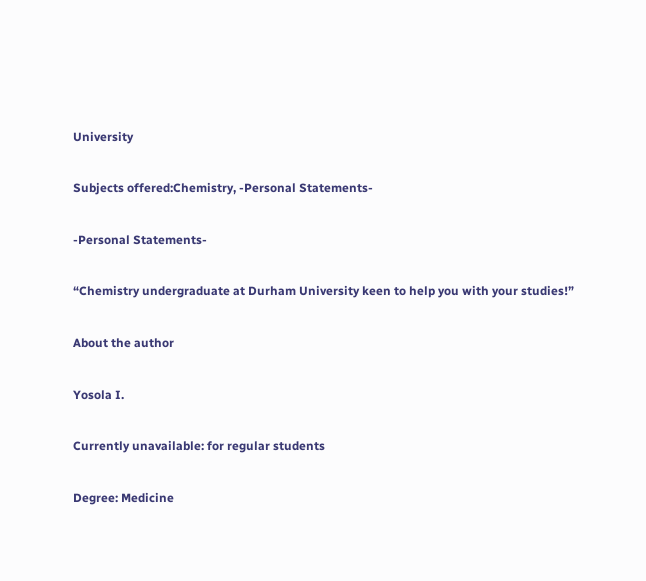University

Subjects offered:Chemistry, -Personal Statements-

-Personal Statements-

“Chemistry undergraduate at Durham University keen to help you with your studies!”

About the author

Yosola I.

Currently unavailable: for regular students

Degree: Medicine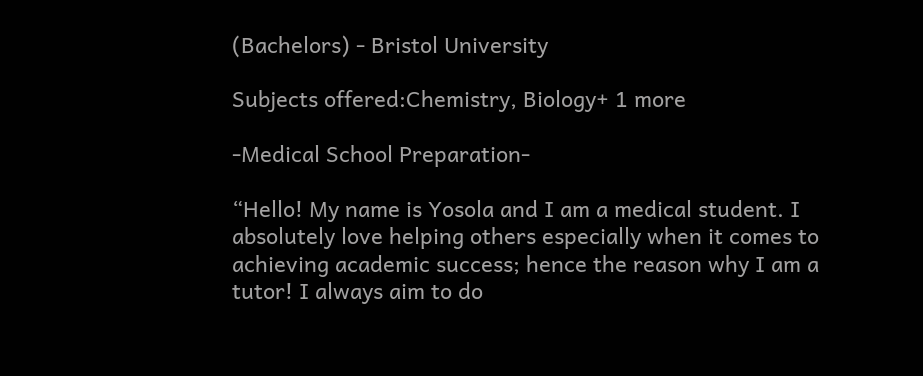(Bachelors) - Bristol University

Subjects offered:Chemistry, Biology+ 1 more

-Medical School Preparation-

“Hello! My name is Yosola and I am a medical student. I absolutely love helping others especially when it comes to achieving academic success; hence the reason why I am a tutor! I always aim to do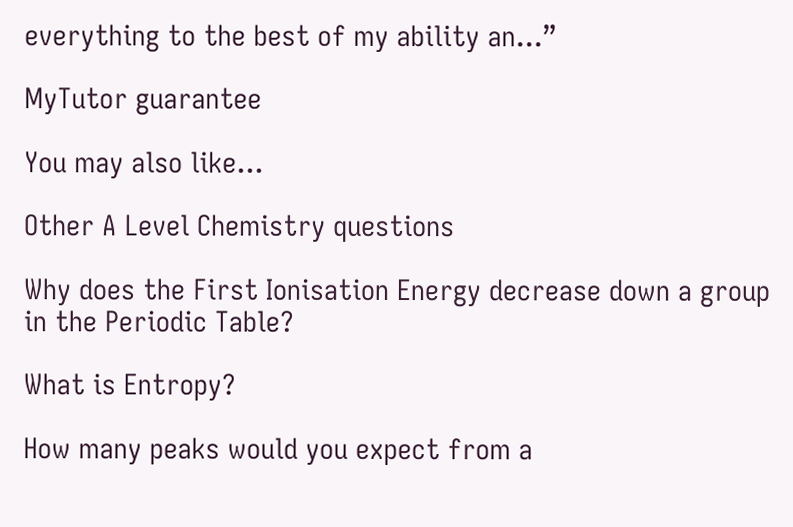everything to the best of my ability an...”

MyTutor guarantee

You may also like...

Other A Level Chemistry questions

Why does the First Ionisation Energy decrease down a group in the Periodic Table?

What is Entropy?

How many peaks would you expect from a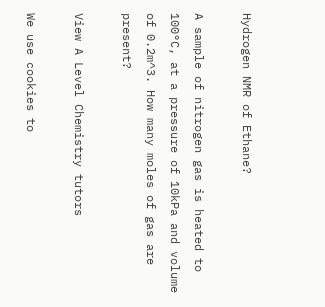Hydrogen NMR of Ethane?

A sample of nitrogen gas is heated to 100°C, at a pressure of 10kPa and volume of 0.2m^3. How many moles of gas are present?

View A Level Chemistry tutors

We use cookies to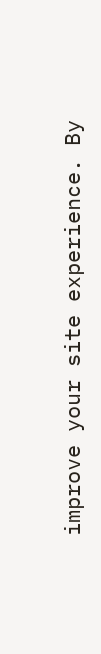improve your site experience. By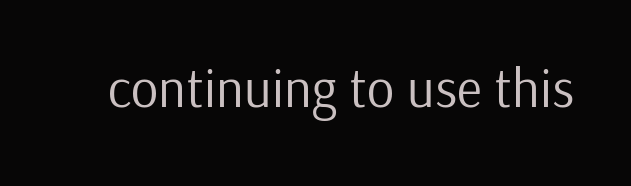continuing to use this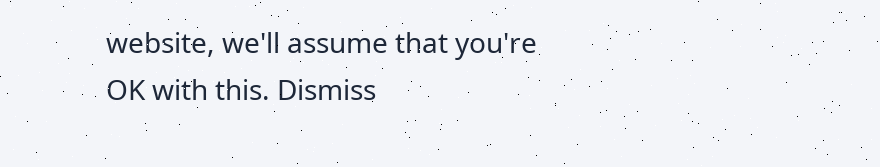website, we'll assume that you're OK with this. Dismiss